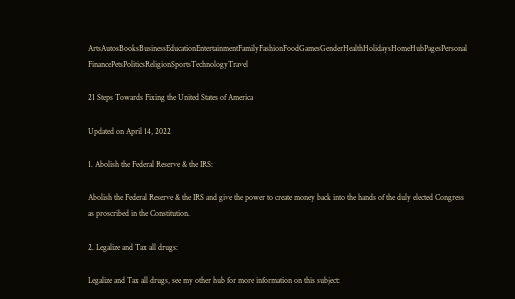ArtsAutosBooksBusinessEducationEntertainmentFamilyFashionFoodGamesGenderHealthHolidaysHomeHubPagesPersonal FinancePetsPoliticsReligionSportsTechnologyTravel

21 Steps Towards Fixing the United States of America

Updated on April 14, 2022

1. Abolish the Federal Reserve & the IRS:

Abolish the Federal Reserve & the IRS and give the power to create money back into the hands of the duly elected Congress as proscribed in the Constitution.

2. Legalize and Tax all drugs:

Legalize and Tax all drugs, see my other hub for more information on this subject: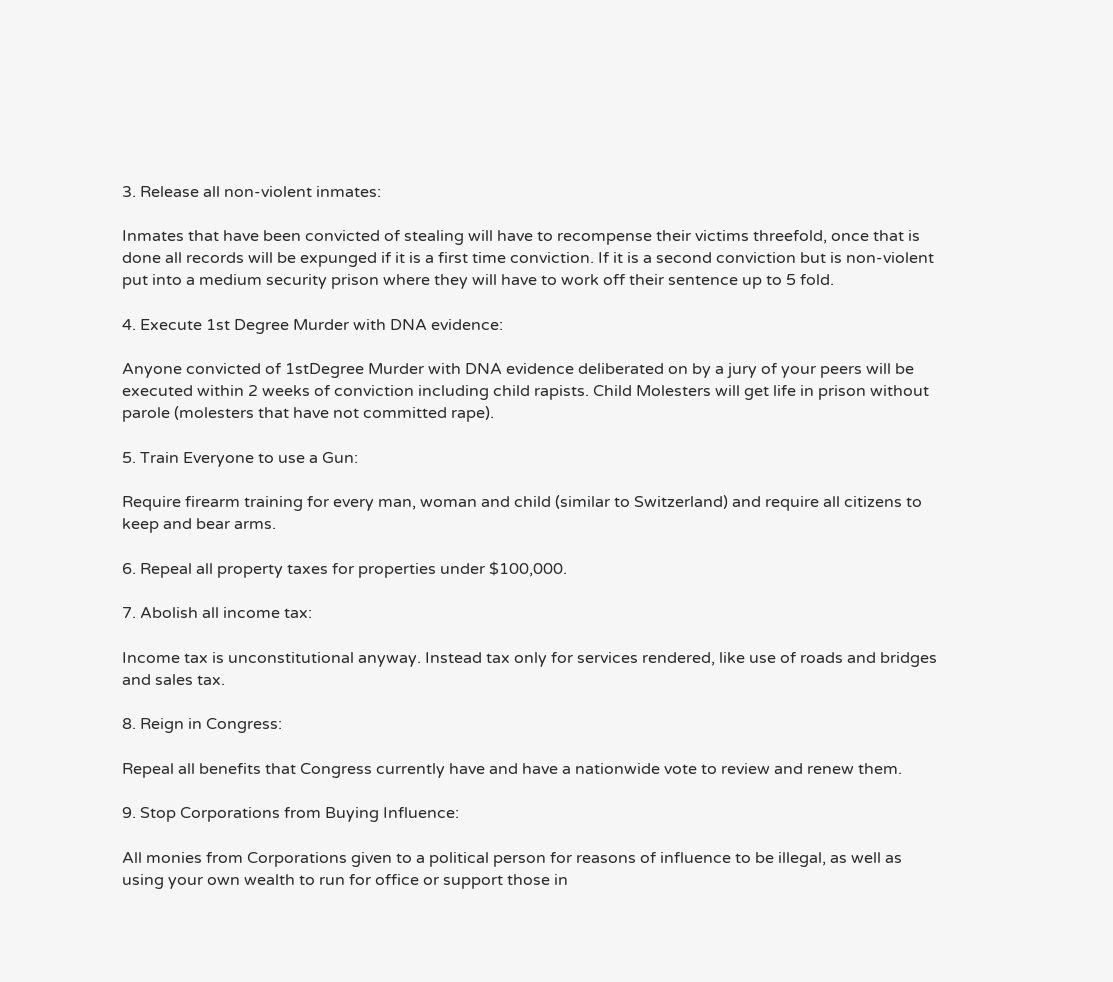3. Release all non-violent inmates:

Inmates that have been convicted of stealing will have to recompense their victims threefold, once that is done all records will be expunged if it is a first time conviction. If it is a second conviction but is non-violent put into a medium security prison where they will have to work off their sentence up to 5 fold.

4. Execute 1st Degree Murder with DNA evidence:

Anyone convicted of 1stDegree Murder with DNA evidence deliberated on by a jury of your peers will be executed within 2 weeks of conviction including child rapists. Child Molesters will get life in prison without parole (molesters that have not committed rape).

5. Train Everyone to use a Gun:

Require firearm training for every man, woman and child (similar to Switzerland) and require all citizens to keep and bear arms.

6. Repeal all property taxes for properties under $100,000.

7. Abolish all income tax:

Income tax is unconstitutional anyway. Instead tax only for services rendered, like use of roads and bridges and sales tax.

8. Reign in Congress:

Repeal all benefits that Congress currently have and have a nationwide vote to review and renew them.

9. Stop Corporations from Buying Influence:

All monies from Corporations given to a political person for reasons of influence to be illegal, as well as using your own wealth to run for office or support those in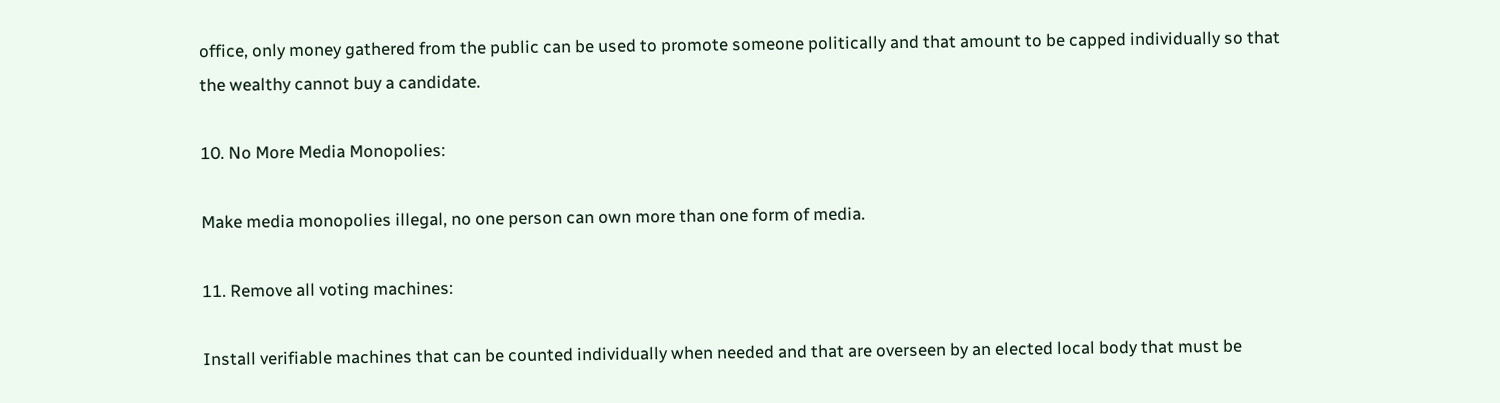office, only money gathered from the public can be used to promote someone politically and that amount to be capped individually so that the wealthy cannot buy a candidate.

10. No More Media Monopolies:

Make media monopolies illegal, no one person can own more than one form of media.

11. Remove all voting machines:

Install verifiable machines that can be counted individually when needed and that are overseen by an elected local body that must be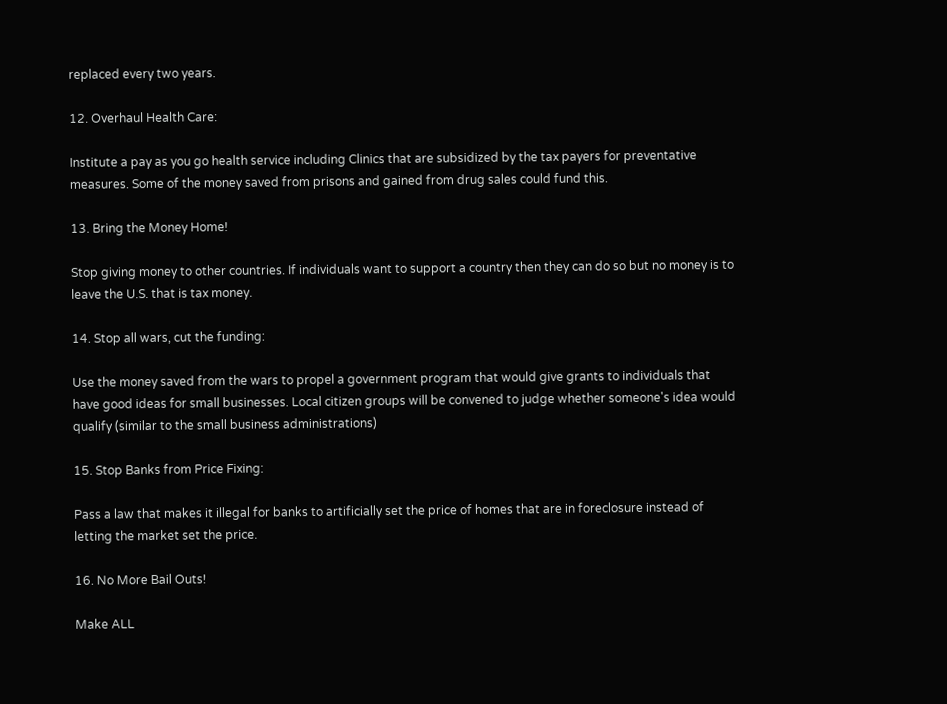replaced every two years.

12. Overhaul Health Care:

Institute a pay as you go health service including Clinics that are subsidized by the tax payers for preventative measures. Some of the money saved from prisons and gained from drug sales could fund this.

13. Bring the Money Home!

Stop giving money to other countries. If individuals want to support a country then they can do so but no money is to leave the U.S. that is tax money.

14. Stop all wars, cut the funding:

Use the money saved from the wars to propel a government program that would give grants to individuals that have good ideas for small businesses. Local citizen groups will be convened to judge whether someone's idea would qualify (similar to the small business administrations)

15. Stop Banks from Price Fixing:

Pass a law that makes it illegal for banks to artificially set the price of homes that are in foreclosure instead of letting the market set the price.

16. No More Bail Outs!

Make ALL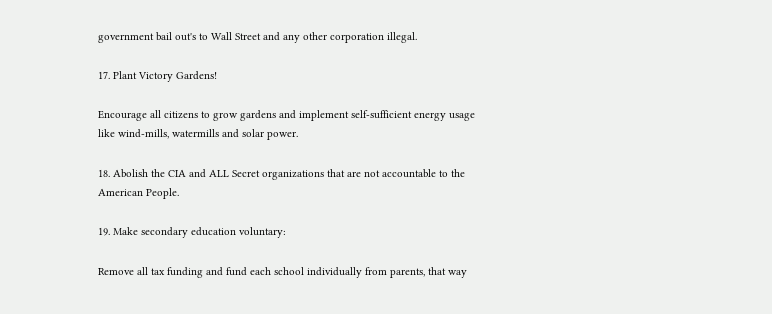government bail out's to Wall Street and any other corporation illegal.

17. Plant Victory Gardens!

Encourage all citizens to grow gardens and implement self-sufficient energy usage like wind-mills, watermills and solar power.

18. Abolish the CIA and ALL Secret organizations that are not accountable to the American People.

19. Make secondary education voluntary:

Remove all tax funding and fund each school individually from parents, that way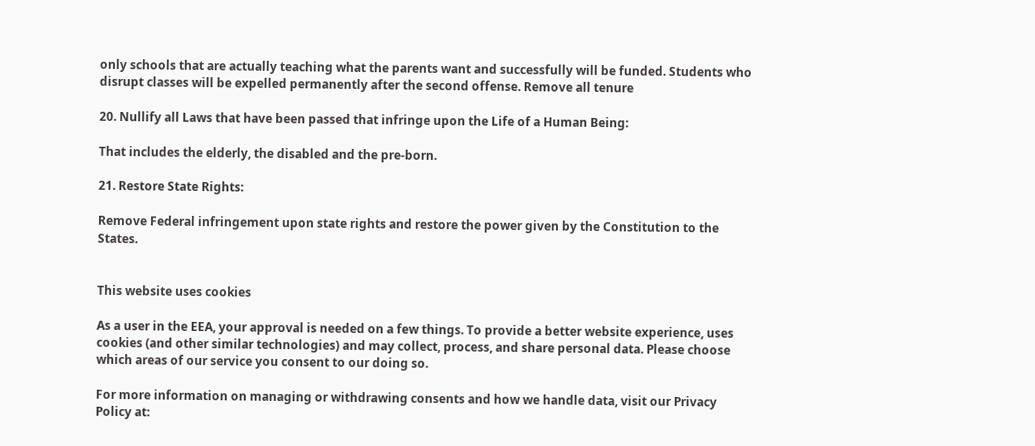only schools that are actually teaching what the parents want and successfully will be funded. Students who disrupt classes will be expelled permanently after the second offense. Remove all tenure

20. Nullify all Laws that have been passed that infringe upon the Life of a Human Being:

That includes the elderly, the disabled and the pre-born.

21. Restore State Rights:

Remove Federal infringement upon state rights and restore the power given by the Constitution to the States.


This website uses cookies

As a user in the EEA, your approval is needed on a few things. To provide a better website experience, uses cookies (and other similar technologies) and may collect, process, and share personal data. Please choose which areas of our service you consent to our doing so.

For more information on managing or withdrawing consents and how we handle data, visit our Privacy Policy at: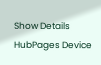Show Details
HubPages Device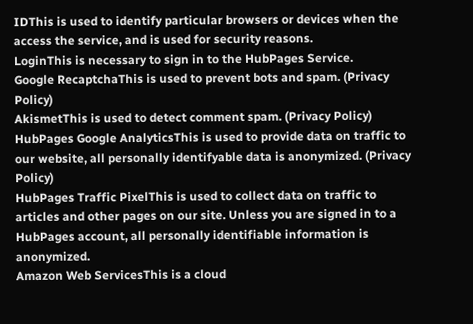IDThis is used to identify particular browsers or devices when the access the service, and is used for security reasons.
LoginThis is necessary to sign in to the HubPages Service.
Google RecaptchaThis is used to prevent bots and spam. (Privacy Policy)
AkismetThis is used to detect comment spam. (Privacy Policy)
HubPages Google AnalyticsThis is used to provide data on traffic to our website, all personally identifyable data is anonymized. (Privacy Policy)
HubPages Traffic PixelThis is used to collect data on traffic to articles and other pages on our site. Unless you are signed in to a HubPages account, all personally identifiable information is anonymized.
Amazon Web ServicesThis is a cloud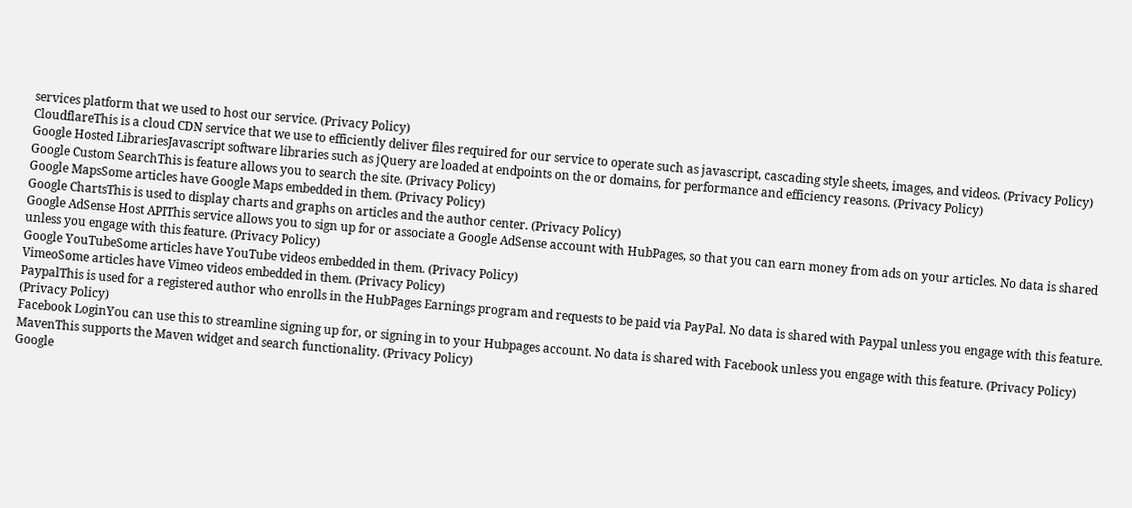services platform that we used to host our service. (Privacy Policy)
CloudflareThis is a cloud CDN service that we use to efficiently deliver files required for our service to operate such as javascript, cascading style sheets, images, and videos. (Privacy Policy)
Google Hosted LibrariesJavascript software libraries such as jQuery are loaded at endpoints on the or domains, for performance and efficiency reasons. (Privacy Policy)
Google Custom SearchThis is feature allows you to search the site. (Privacy Policy)
Google MapsSome articles have Google Maps embedded in them. (Privacy Policy)
Google ChartsThis is used to display charts and graphs on articles and the author center. (Privacy Policy)
Google AdSense Host APIThis service allows you to sign up for or associate a Google AdSense account with HubPages, so that you can earn money from ads on your articles. No data is shared unless you engage with this feature. (Privacy Policy)
Google YouTubeSome articles have YouTube videos embedded in them. (Privacy Policy)
VimeoSome articles have Vimeo videos embedded in them. (Privacy Policy)
PaypalThis is used for a registered author who enrolls in the HubPages Earnings program and requests to be paid via PayPal. No data is shared with Paypal unless you engage with this feature. (Privacy Policy)
Facebook LoginYou can use this to streamline signing up for, or signing in to your Hubpages account. No data is shared with Facebook unless you engage with this feature. (Privacy Policy)
MavenThis supports the Maven widget and search functionality. (Privacy Policy)
Google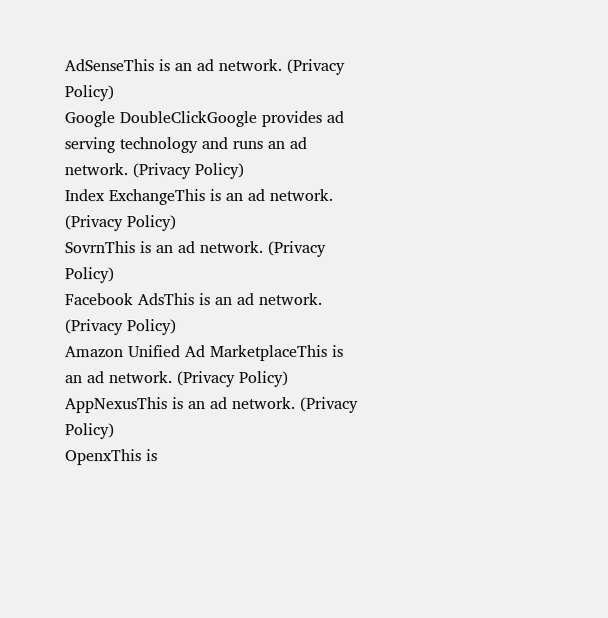AdSenseThis is an ad network. (Privacy Policy)
Google DoubleClickGoogle provides ad serving technology and runs an ad network. (Privacy Policy)
Index ExchangeThis is an ad network. (Privacy Policy)
SovrnThis is an ad network. (Privacy Policy)
Facebook AdsThis is an ad network. (Privacy Policy)
Amazon Unified Ad MarketplaceThis is an ad network. (Privacy Policy)
AppNexusThis is an ad network. (Privacy Policy)
OpenxThis is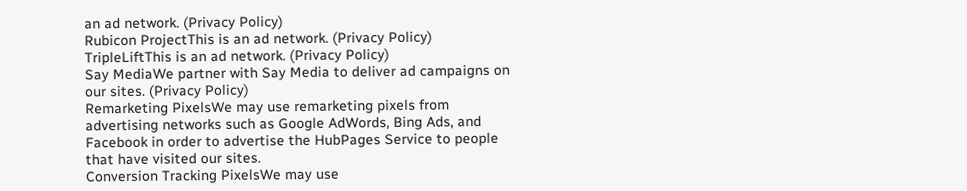an ad network. (Privacy Policy)
Rubicon ProjectThis is an ad network. (Privacy Policy)
TripleLiftThis is an ad network. (Privacy Policy)
Say MediaWe partner with Say Media to deliver ad campaigns on our sites. (Privacy Policy)
Remarketing PixelsWe may use remarketing pixels from advertising networks such as Google AdWords, Bing Ads, and Facebook in order to advertise the HubPages Service to people that have visited our sites.
Conversion Tracking PixelsWe may use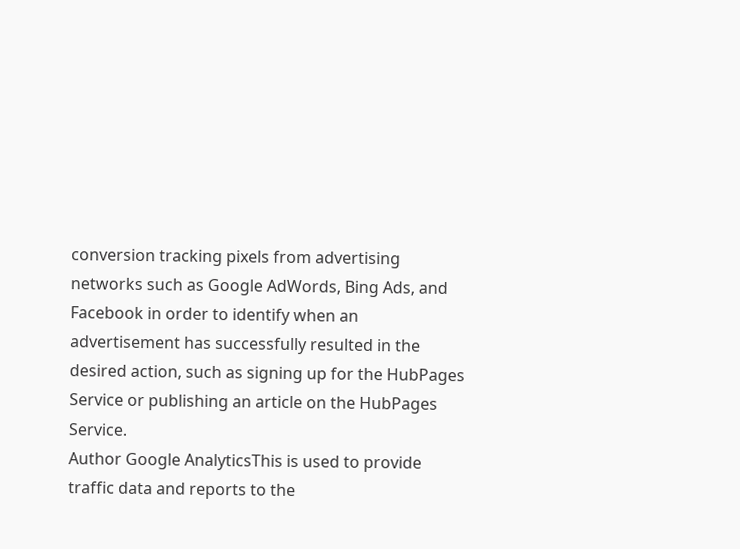conversion tracking pixels from advertising networks such as Google AdWords, Bing Ads, and Facebook in order to identify when an advertisement has successfully resulted in the desired action, such as signing up for the HubPages Service or publishing an article on the HubPages Service.
Author Google AnalyticsThis is used to provide traffic data and reports to the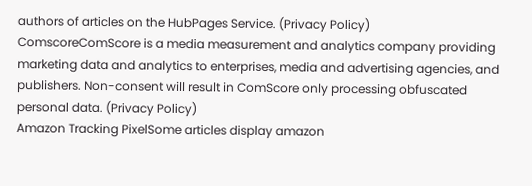authors of articles on the HubPages Service. (Privacy Policy)
ComscoreComScore is a media measurement and analytics company providing marketing data and analytics to enterprises, media and advertising agencies, and publishers. Non-consent will result in ComScore only processing obfuscated personal data. (Privacy Policy)
Amazon Tracking PixelSome articles display amazon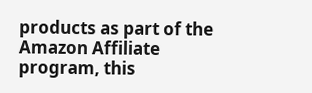products as part of the Amazon Affiliate program, this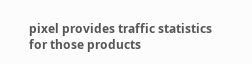pixel provides traffic statistics for those products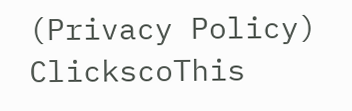(Privacy Policy)
ClickscoThis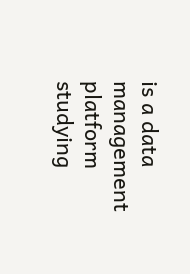is a data management platform studying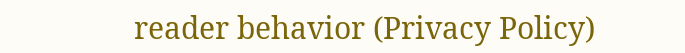reader behavior (Privacy Policy)